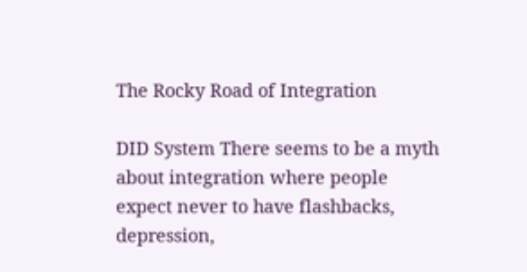The Rocky Road of Integration

DID System There seems to be a myth about integration where people expect never to have flashbacks, depression,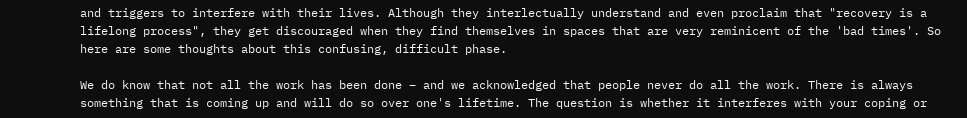and triggers to interfere with their lives. Although they interlectually understand and even proclaim that "recovery is a lifelong process", they get discouraged when they find themselves in spaces that are very reminicent of the 'bad times'. So here are some thoughts about this confusing, difficult phase.

We do know that not all the work has been done – and we acknowledged that people never do all the work. There is always something that is coming up and will do so over one's lifetime. The question is whether it interferes with your coping or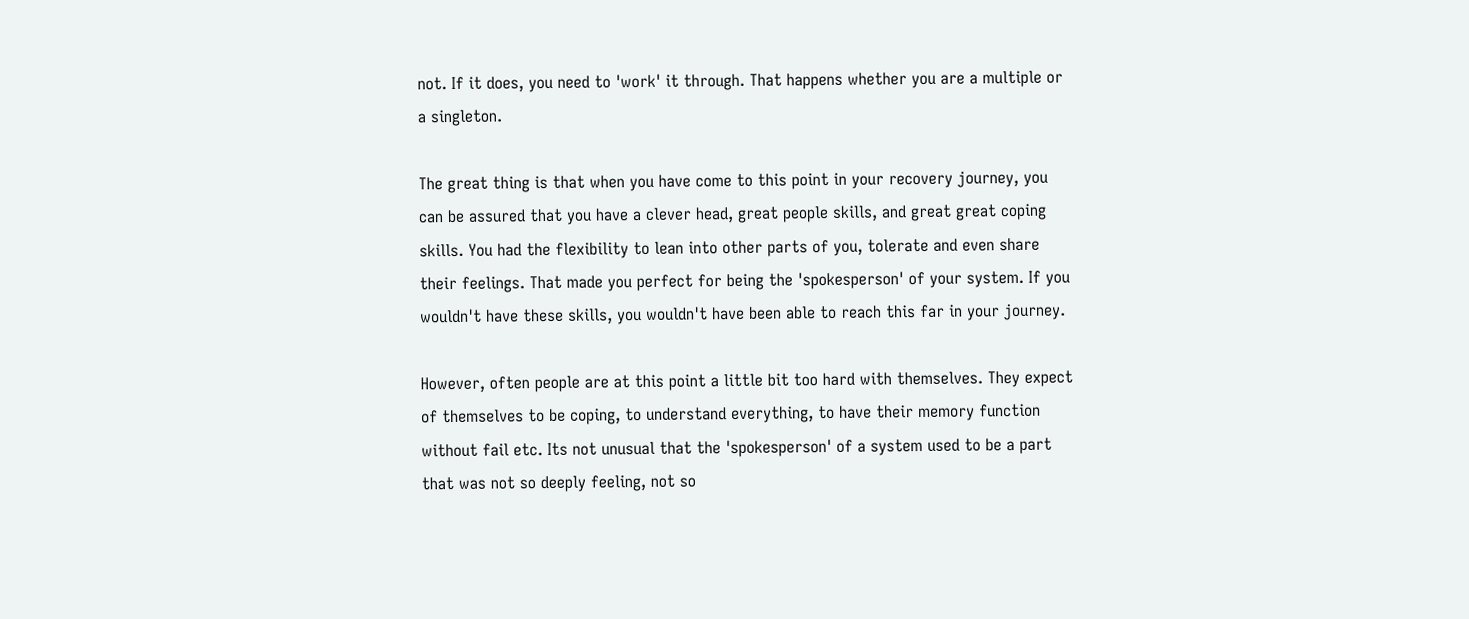not. If it does, you need to 'work' it through. That happens whether you are a multiple or a singleton.

The great thing is that when you have come to this point in your recovery journey, you can be assured that you have a clever head, great people skills, and great great coping skills. You had the flexibility to lean into other parts of you, tolerate and even share their feelings. That made you perfect for being the 'spokesperson' of your system. If you wouldn't have these skills, you wouldn't have been able to reach this far in your journey.

However, often people are at this point a little bit too hard with themselves. They expect of themselves to be coping, to understand everything, to have their memory function without fail etc. Its not unusual that the 'spokesperson' of a system used to be a part that was not so deeply feeling, not so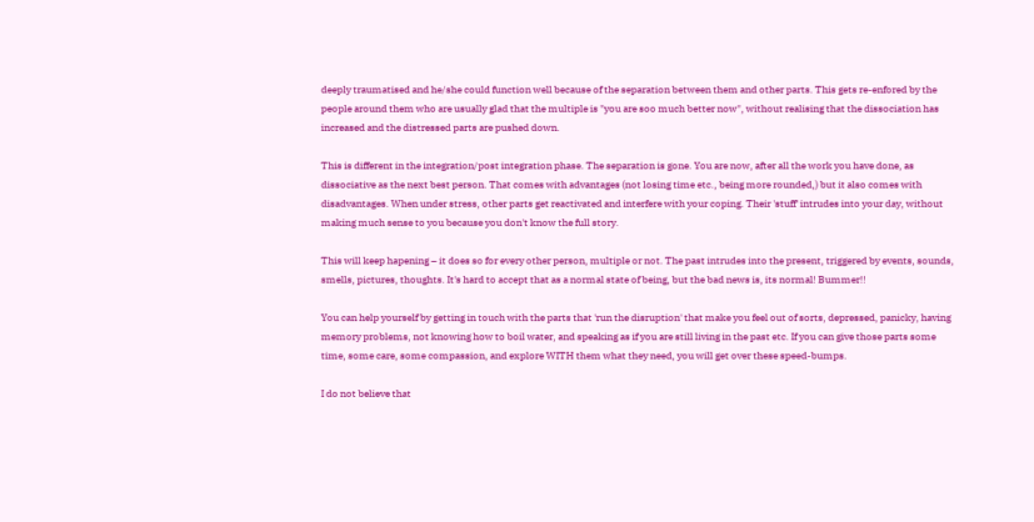deeply traumatised and he/she could function well because of the separation between them and other parts. This gets re-enfored by the people around them who are usually glad that the multiple is "you are soo much better now", without realising that the dissociation has increased and the distressed parts are pushed down.

This is different in the integration/post integration phase. The separation is gone. You are now, after all the work you have done, as dissociative as the next best person. That comes with advantages (not losing time etc., being more rounded,) but it also comes with disadvantages. When under stress, other parts get reactivated and interfere with your coping. Their 'stuff' intrudes into your day, without making much sense to you because you don't know the full story.

This will keep hapening – it does so for every other person, multiple or not. The past intrudes into the present, triggered by events, sounds, smells, pictures, thoughts. It's hard to accept that as a normal state of being, but the bad news is, its normal! Bummer!!

You can help yourself by getting in touch with the parts that 'run the disruption' that make you feel out of sorts, depressed, panicky, having memory problems, not knowing how to boil water, and speaking as if you are still living in the past etc. If you can give those parts some time, some care, some compassion, and explore WITH them what they need, you will get over these speed-bumps.

I do not believe that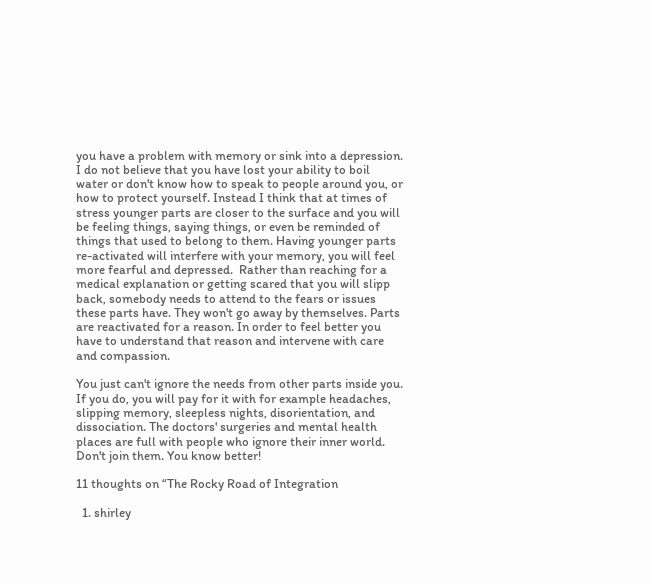you have a problem with memory or sink into a depression. I do not believe that you have lost your ability to boil water or don't know how to speak to people around you, or how to protect yourself. Instead I think that at times of stress younger parts are closer to the surface and you will be feeling things, saying things, or even be reminded of things that used to belong to them. Having younger parts re-activated will interfere with your memory, you will feel more fearful and depressed.  Rather than reaching for a medical explanation or getting scared that you will slipp back, somebody needs to attend to the fears or issues these parts have. They won't go away by themselves. Parts are reactivated for a reason. In order to feel better you have to understand that reason and intervene with care and compassion.

You just can't ignore the needs from other parts inside you. If you do, you will pay for it with for example headaches, slipping memory, sleepless nights, disorientation, and dissociation. The doctors' surgeries and mental health places are full with people who ignore their inner world. Don't join them. You know better!

11 thoughts on “The Rocky Road of Integration

  1. shirley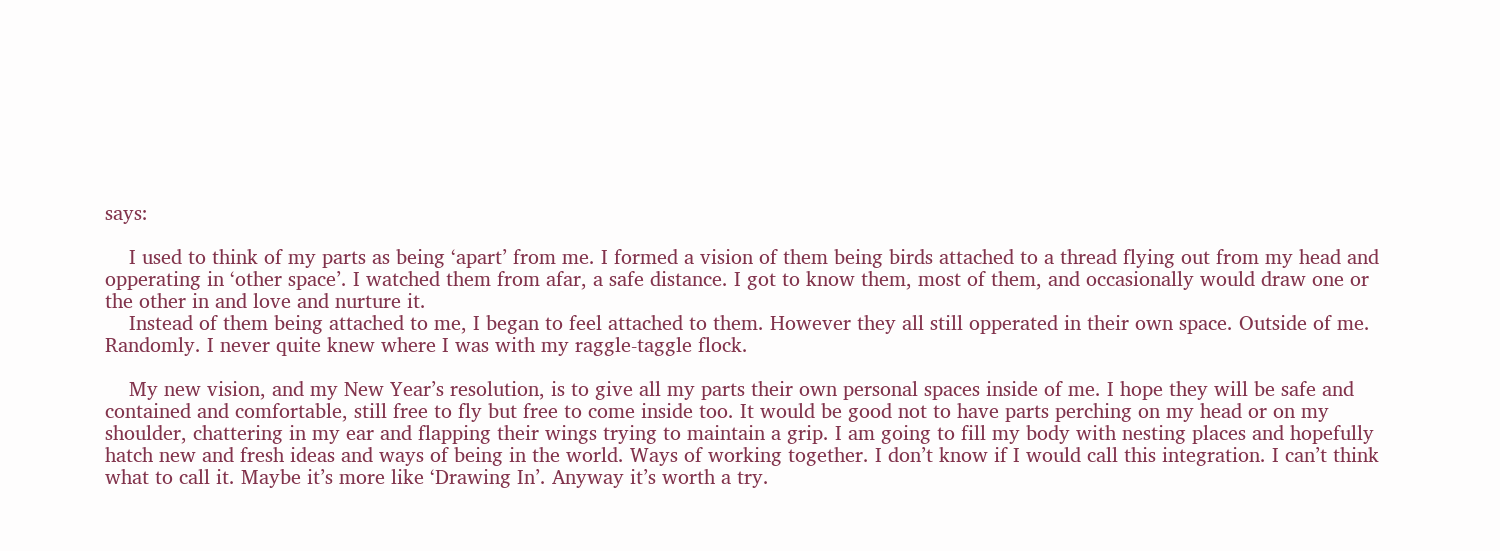says:

    I used to think of my parts as being ‘apart’ from me. I formed a vision of them being birds attached to a thread flying out from my head and opperating in ‘other space’. I watched them from afar, a safe distance. I got to know them, most of them, and occasionally would draw one or the other in and love and nurture it.
    Instead of them being attached to me, I began to feel attached to them. However they all still opperated in their own space. Outside of me. Randomly. I never quite knew where I was with my raggle-taggle flock.

    My new vision, and my New Year’s resolution, is to give all my parts their own personal spaces inside of me. I hope they will be safe and contained and comfortable, still free to fly but free to come inside too. It would be good not to have parts perching on my head or on my shoulder, chattering in my ear and flapping their wings trying to maintain a grip. I am going to fill my body with nesting places and hopefully hatch new and fresh ideas and ways of being in the world. Ways of working together. I don’t know if I would call this integration. I can’t think what to call it. Maybe it’s more like ‘Drawing In’. Anyway it’s worth a try.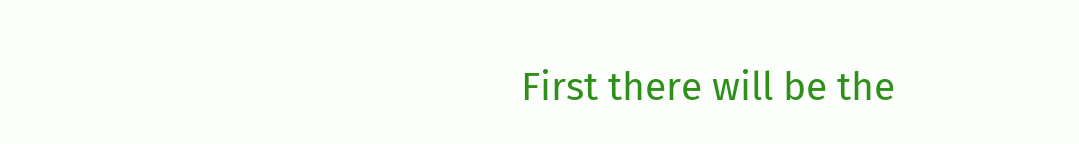First there will be the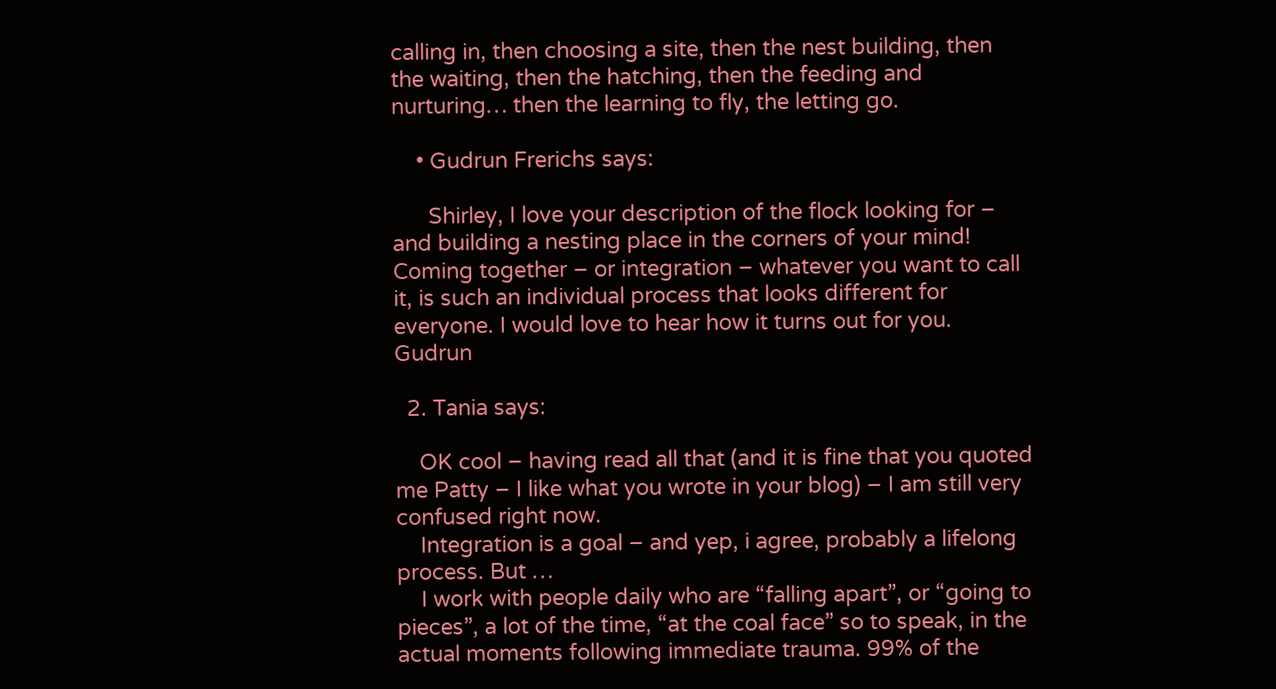calling in, then choosing a site, then the nest building, then the waiting, then the hatching, then the feeding and nurturing… then the learning to fly, the letting go.

    • Gudrun Frerichs says:

      Shirley, I love your description of the flock looking for – and building a nesting place in the corners of your mind! Coming together – or integration – whatever you want to call it, is such an individual process that looks different for everyone. I would love to hear how it turns out for you.  Gudrun

  2. Tania says:

    OK cool – having read all that (and it is fine that you quoted me Patty – I like what you wrote in your blog) – I am still very confused right now.
    Integration is a goal – and yep, i agree, probably a lifelong process. But …
    I work with people daily who are “falling apart”, or “going to pieces”, a lot of the time, “at the coal face” so to speak, in the actual moments following immediate trauma. 99% of the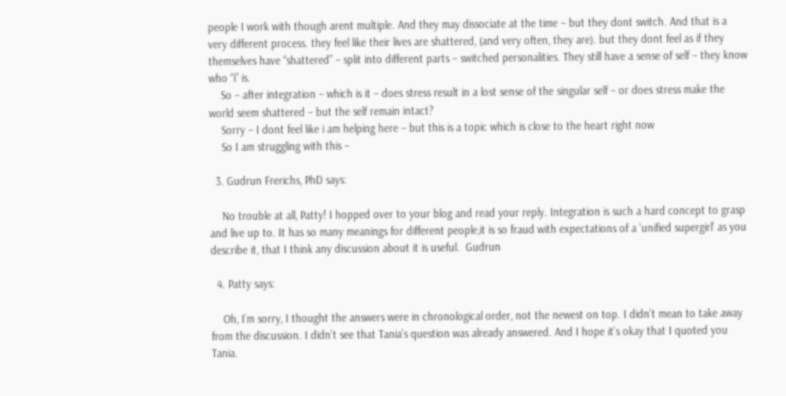people I work with though arent multiple. And they may dissociate at the time – but they dont switch. And that is a very different process. they feel like their lives are shattered, (and very often, they are). but they dont feel as if they themselves have “shattered” – split into different parts – switched personalities. They still have a sense of self – they know who “i” is.
    So – after integration – which is it – does stress result in a lost sense of the singular self – or does stress make the world seem shattered – but the self remain intact?
    Sorry – I dont feel like i am helping here – but this is a topic which is close to the heart right now
    So I am struggling with this –

  3. Gudrun Frerichs, PhD says:

    No trouble at all, Patty! I hopped over to your blog and read your reply. Integration is such a hard concept to grasp and live up to. It has so many meanings for different people,it is so fraud with expectations of a ‘unified supergirl’ as you describe it, that I think any discussion about it is useful.  Gudrun

  4. Patty says:

    Oh, I’m sorry, I thought the answers were in chronological order, not the newest on top. I didn’t mean to take away from the discussion. I didn’t see that Tania’s question was already answered. And I hope it’s okay that I quoted you Tania.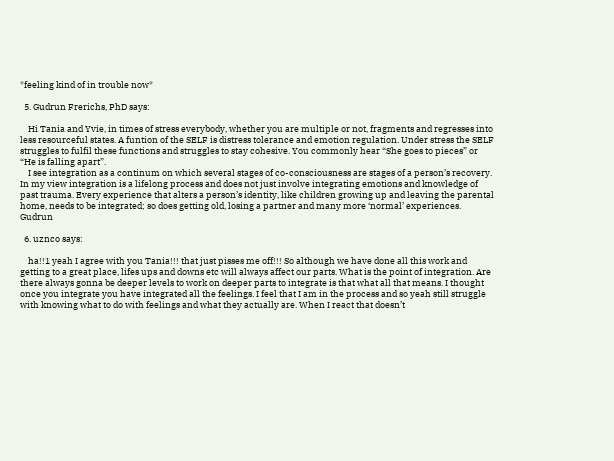*feeling kind of in trouble now*

  5. Gudrun Frerichs, PhD says:

    Hi Tania and Yvie, in times of stress everybody, whether you are multiple or not, fragments and regresses into less resourceful states. A funtion of the SELF is distress tolerance and emotion regulation. Under stress the SELF struggles to fulfil these functions and struggles to stay cohesive. You commonly hear “She goes to pieces” or “He is falling apart”.
    I see integration as a continum on which several stages of co-consciousness are stages of a person’s recovery. In my view integration is a lifelong process and does not just involve integrating emotions and knowledge of past trauma. Every experience that alters a person’s identity, like children growing up and leaving the parental home, needs to be integrated; so does getting old, losing a partner and many more ‘normal’ experiences.  Gudrun

  6. uznco says:

    ha!!1 yeah I agree with you Tania!!! that just pisses me off!!! So although we have done all this work and getting to a great place, lifes ups and downs etc will always affect our parts. What is the point of integration. Are there always gonna be deeper levels to work on deeper parts to integrate is that what all that means. I thought once you integrate you have integrated all the feelings. I feel that I am in the process and so yeah still struggle with knowing what to do with feelings and what they actually are. When I react that doesn’t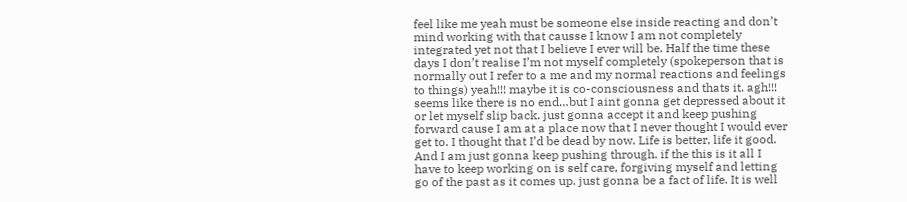feel like me yeah must be someone else inside reacting and don’t mind working with that causse I know I am not completely integrated yet not that I believe I ever will be. Half the time these days I don’t realise I’m not myself completely (spokeperson that is normally out I refer to a me and my normal reactions and feelings to things) yeah!!! maybe it is co-consciousness and thats it. agh!!! seems like there is no end…but I aint gonna get depressed about it or let myself slip back. just gonna accept it and keep pushing forward cause I am at a place now that I never thought I would ever get to. I thought that I’d be dead by now. Life is better, life it good. And I am just gonna keep pushing through. if the this is it all I have to keep working on is self care, forgiving myself and letting go of the past as it comes up. just gonna be a fact of life. It is well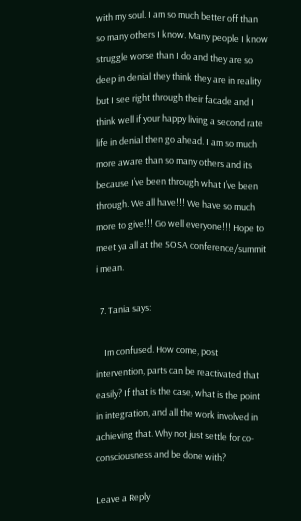with my soul. I am so much better off than so many others I know. Many people I know struggle worse than I do and they are so deep in denial they think they are in reality but I see right through their facade and I think well if your happy living a second rate life in denial then go ahead. I am so much more aware than so many others and its because I’ve been through what I’ve been through. We all have!!! We have so much more to give!!! Go well everyone!!! Hope to meet ya all at the SOSA conference/summit i mean.

  7. Tania says:

    Im confused. How come, post intervention, parts can be reactivated that easily? If that is the case, what is the point in integration, and all the work involved in achieving that. Why not just settle for co-consciousness and be done with?

Leave a Reply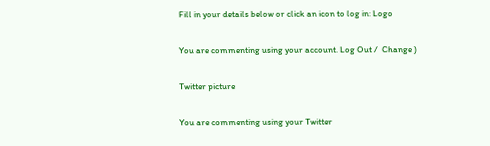Fill in your details below or click an icon to log in: Logo

You are commenting using your account. Log Out /  Change )

Twitter picture

You are commenting using your Twitter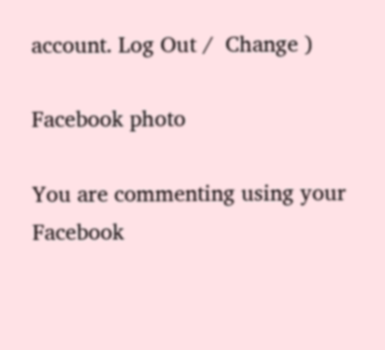account. Log Out /  Change )

Facebook photo

You are commenting using your Facebook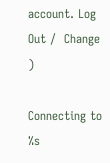account. Log Out /  Change )

Connecting to %s